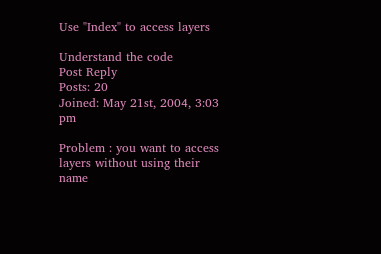Use "Index" to access layers

Understand the code
Post Reply
Posts: 20
Joined: May 21st, 2004, 3:03 pm

Problem : you want to access layers without using their name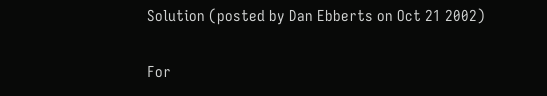Solution (posted by Dan Ebberts on Oct 21 2002)

For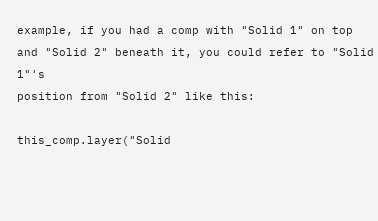example, if you had a comp with "Solid 1" on top
and "Solid 2" beneath it, you could refer to "Solid 1"'s
position from "Solid 2" like this:

this_comp.layer("Solid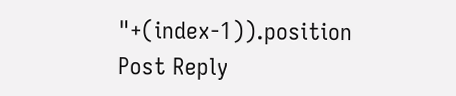"+(index-1)).position
Post Reply